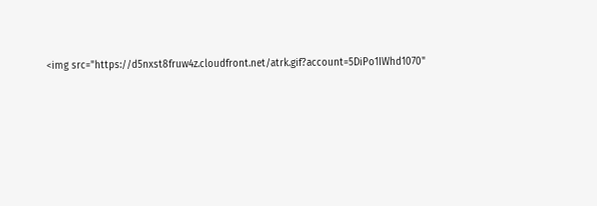<img src="https://d5nxst8fruw4z.cloudfront.net/atrk.gif?account=5DiPo1IWhd1070"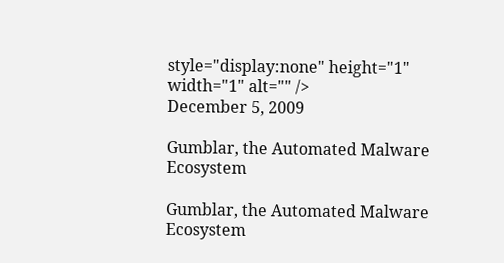style="display:none" height="1" width="1" alt="" />
December 5, 2009

Gumblar, the Automated Malware Ecosystem

Gumblar, the Automated Malware Ecosystem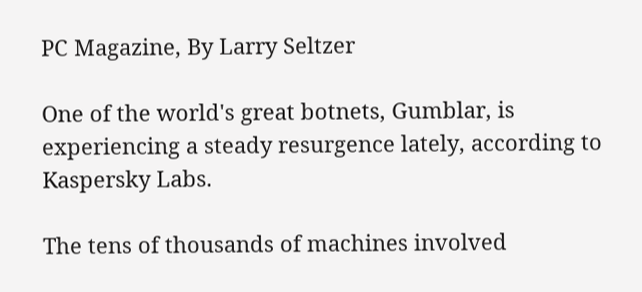PC Magazine, By Larry Seltzer

One of the world's great botnets, Gumblar, is experiencing a steady resurgence lately, according to Kaspersky Labs.

The tens of thousands of machines involved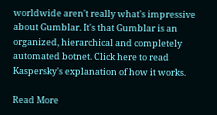worldwide aren't really what's impressive about Gumblar. It's that Gumblar is an organized, hierarchical and completely automated botnet. Click here to read Kaspersky's explanation of how it works.

Read More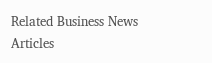Related Business News Articles